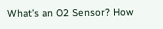What’s an O2 Sensor? How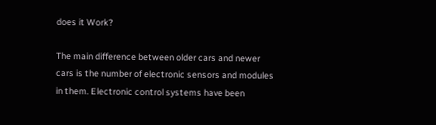does it Work?

The main difference between older cars and newer cars is the number of electronic sensors and modules in them. Electronic control systems have been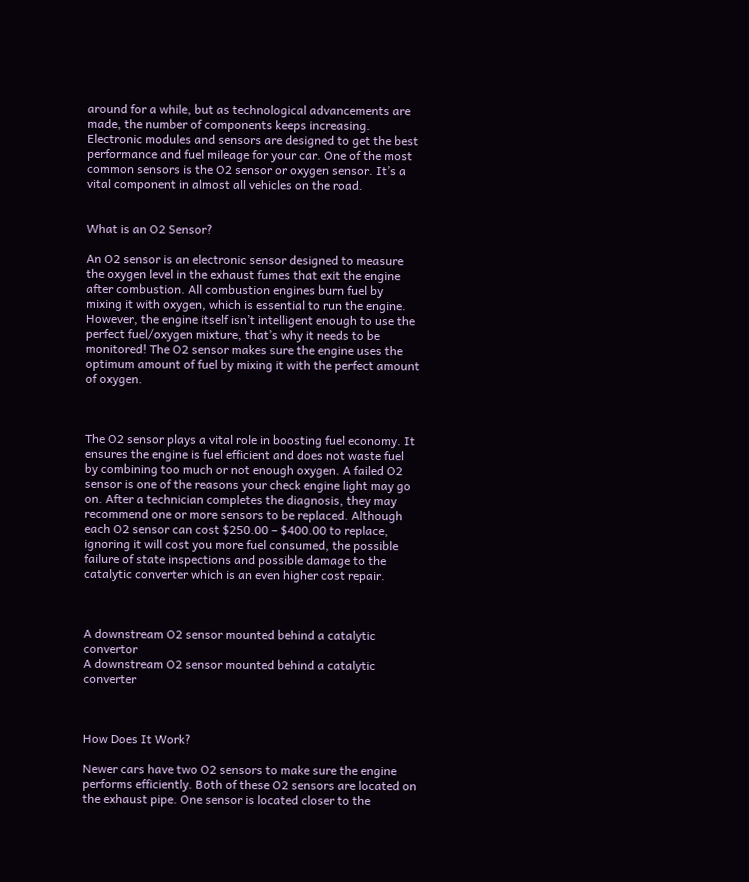around for a while, but as technological advancements are made, the number of components keeps increasing. Electronic modules and sensors are designed to get the best performance and fuel mileage for your car. One of the most common sensors is the O2 sensor or oxygen sensor. It’s a vital component in almost all vehicles on the road.


What is an O2 Sensor?

An O2 sensor is an electronic sensor designed to measure the oxygen level in the exhaust fumes that exit the engine after combustion. All combustion engines burn fuel by mixing it with oxygen, which is essential to run the engine. However, the engine itself isn’t intelligent enough to use the perfect fuel/oxygen mixture, that’s why it needs to be monitored! The O2 sensor makes sure the engine uses the optimum amount of fuel by mixing it with the perfect amount of oxygen.



The O2 sensor plays a vital role in boosting fuel economy. It ensures the engine is fuel efficient and does not waste fuel by combining too much or not enough oxygen. A failed O2 sensor is one of the reasons your check engine light may go on. After a technician completes the diagnosis, they may recommend one or more sensors to be replaced. Although each O2 sensor can cost $250.00 – $400.00 to replace, ignoring it will cost you more fuel consumed, the possible failure of state inspections and possible damage to the catalytic converter which is an even higher cost repair.



A downstream O2 sensor mounted behind a catalytic convertor
A downstream O2 sensor mounted behind a catalytic converter



How Does It Work?

Newer cars have two O2 sensors to make sure the engine performs efficiently. Both of these O2 sensors are located on the exhaust pipe. One sensor is located closer to the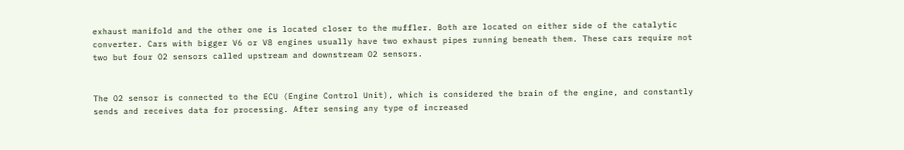exhaust manifold and the other one is located closer to the muffler. Both are located on either side of the catalytic converter. Cars with bigger V6 or V8 engines usually have two exhaust pipes running beneath them. These cars require not two but four O2 sensors called upstream and downstream O2 sensors.


The O2 sensor is connected to the ECU (Engine Control Unit), which is considered the brain of the engine, and constantly sends and receives data for processing. After sensing any type of increased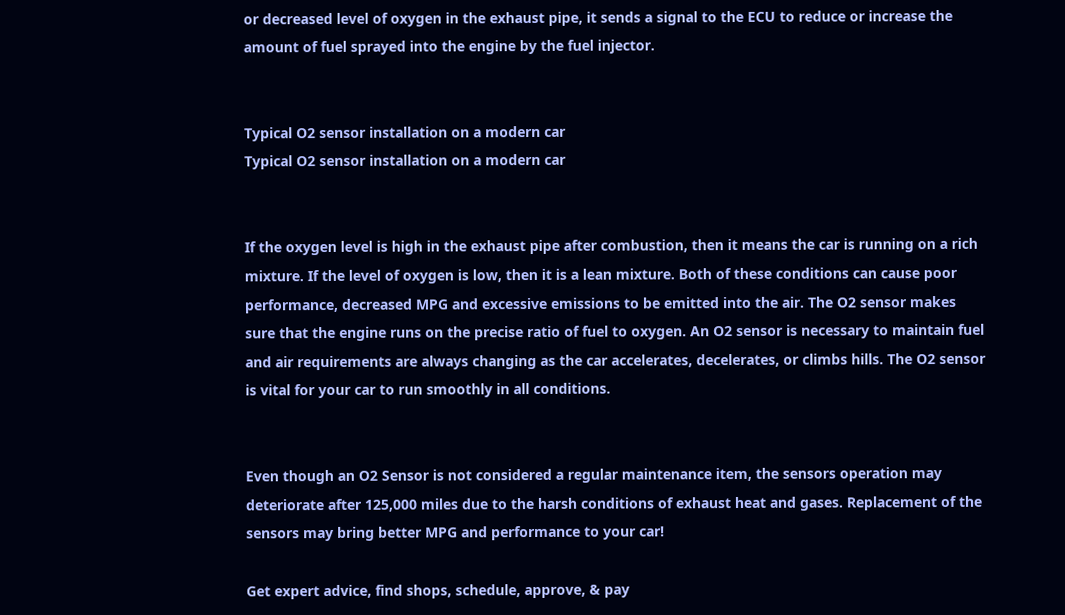or decreased level of oxygen in the exhaust pipe, it sends a signal to the ECU to reduce or increase the amount of fuel sprayed into the engine by the fuel injector.


Typical O2 sensor installation on a modern car
Typical O2 sensor installation on a modern car


If the oxygen level is high in the exhaust pipe after combustion, then it means the car is running on a rich mixture. If the level of oxygen is low, then it is a lean mixture. Both of these conditions can cause poor performance, decreased MPG and excessive emissions to be emitted into the air. The O2 sensor makes sure that the engine runs on the precise ratio of fuel to oxygen. An O2 sensor is necessary to maintain fuel and air requirements are always changing as the car accelerates, decelerates, or climbs hills. The O2 sensor is vital for your car to run smoothly in all conditions.


Even though an O2 Sensor is not considered a regular maintenance item, the sensors operation may deteriorate after 125,000 miles due to the harsh conditions of exhaust heat and gases. Replacement of the sensors may bring better MPG and performance to your car!

Get expert advice, find shops, schedule, approve, & pay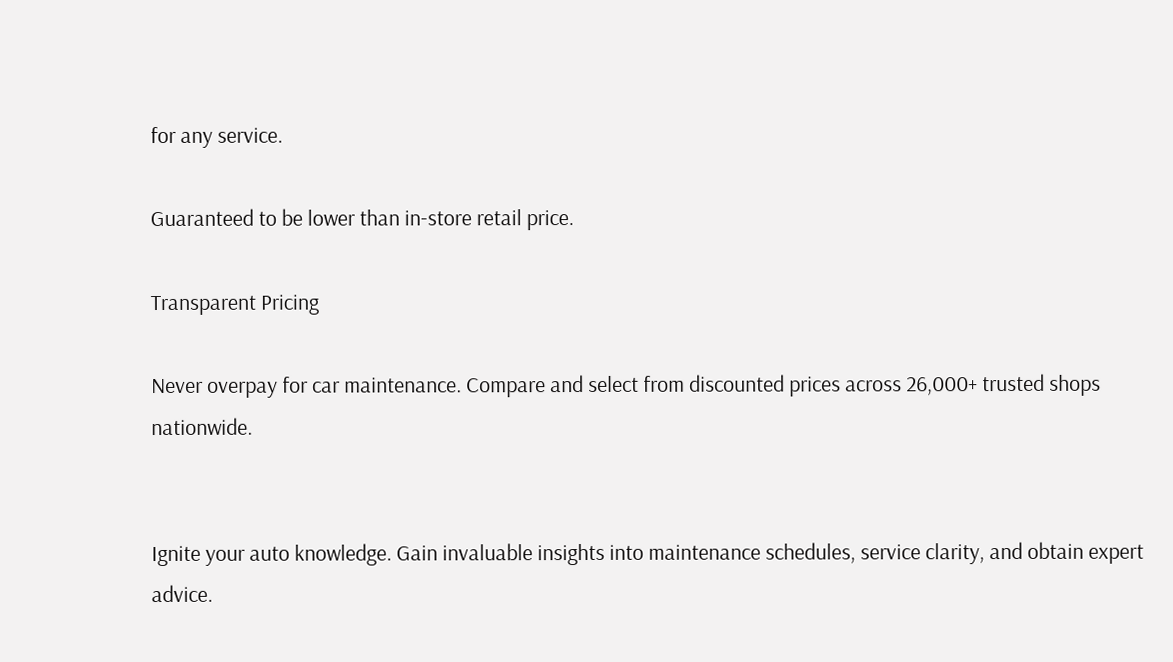for any service.

Guaranteed to be lower than in-store retail price.

Transparent Pricing

Never overpay for car maintenance. Compare and select from discounted prices across 26,000+ trusted shops nationwide.


Ignite your auto knowledge. Gain invaluable insights into maintenance schedules, service clarity, and obtain expert advice.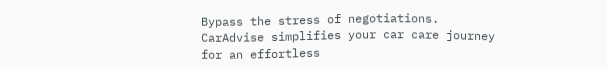Bypass the stress of negotiations. CarAdvise simplifies your car care journey for an effortless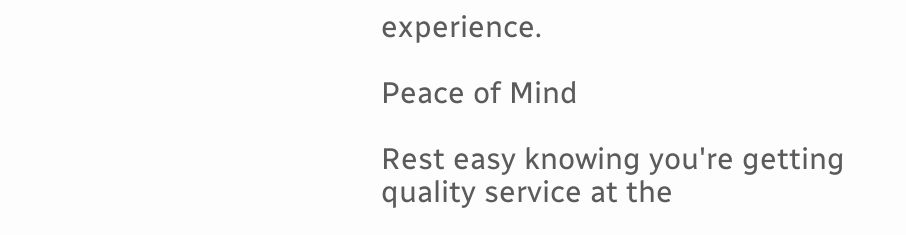experience.

Peace of Mind

Rest easy knowing you're getting quality service at the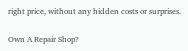right price, without any hidden costs or surprises.

Own A Repair Shop?